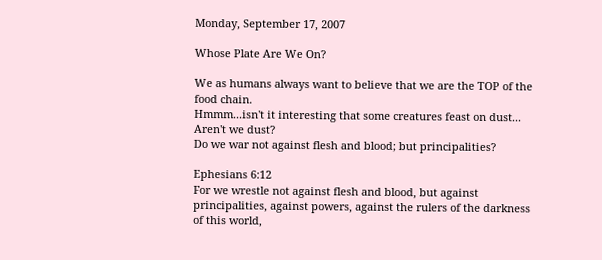Monday, September 17, 2007

Whose Plate Are We On?

We as humans always want to believe that we are the TOP of the food chain.
Hmmm...isn't it interesting that some creatures feast on dust...
Aren't we dust?
Do we war not against flesh and blood; but principalities?

Ephesians 6:12
For we wrestle not against flesh and blood, but against principalities, against powers, against the rulers of the darkness of this world,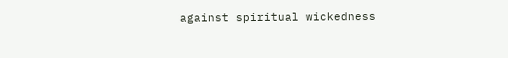against spiritual wickedness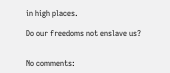in high places.

Do our freedoms not enslave us?


No comments: